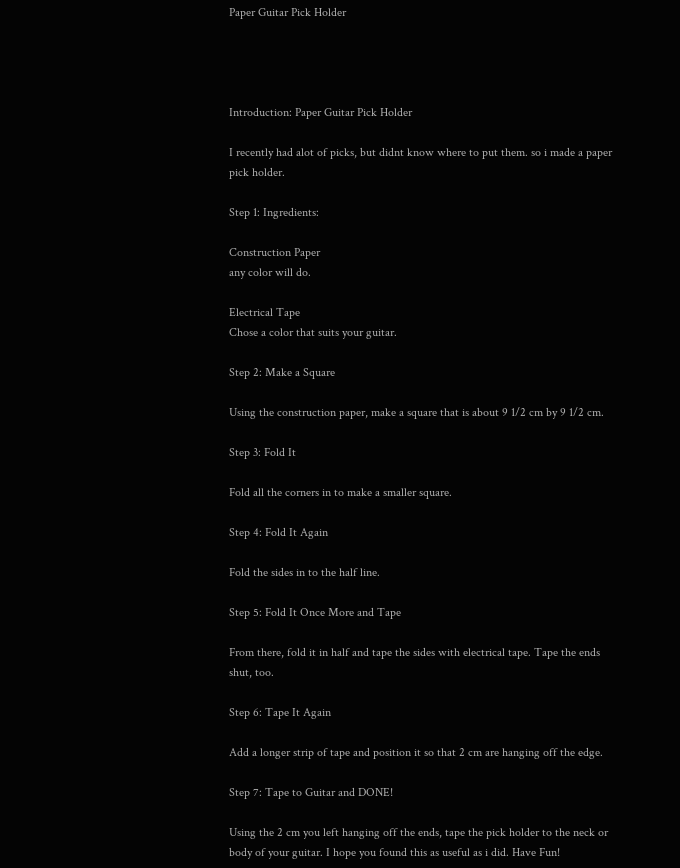Paper Guitar Pick Holder




Introduction: Paper Guitar Pick Holder

I recently had alot of picks, but didnt know where to put them. so i made a paper pick holder.

Step 1: Ingredients:

Construction Paper
any color will do.

Electrical Tape
Chose a color that suits your guitar.

Step 2: Make a Square

Using the construction paper, make a square that is about 9 1/2 cm by 9 1/2 cm.

Step 3: Fold It

Fold all the corners in to make a smaller square.

Step 4: Fold It Again

Fold the sides in to the half line.

Step 5: Fold It Once More and Tape

From there, fold it in half and tape the sides with electrical tape. Tape the ends shut, too.

Step 6: Tape It Again

Add a longer strip of tape and position it so that 2 cm are hanging off the edge.

Step 7: Tape to Guitar and DONE!

Using the 2 cm you left hanging off the ends, tape the pick holder to the neck or body of your guitar. I hope you found this as useful as i did. Have Fun!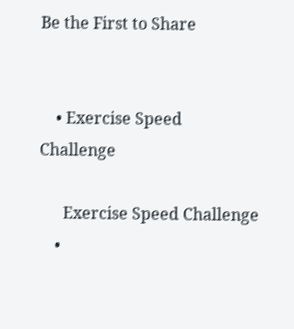Be the First to Share


    • Exercise Speed Challenge

      Exercise Speed Challenge
    •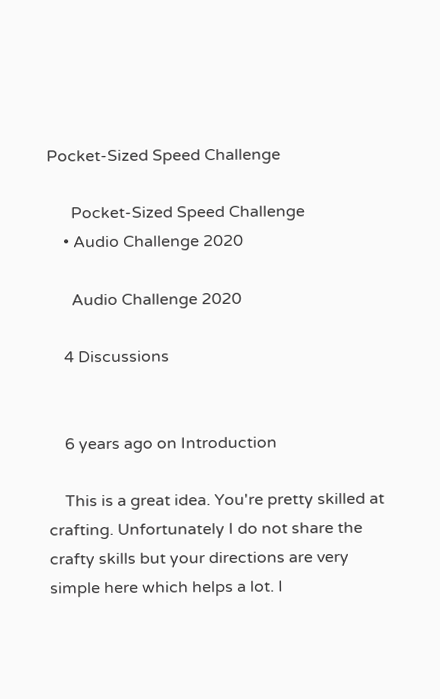Pocket-Sized Speed Challenge

      Pocket-Sized Speed Challenge
    • Audio Challenge 2020

      Audio Challenge 2020

    4 Discussions


    6 years ago on Introduction

    This is a great idea. You're pretty skilled at crafting. Unfortunately I do not share the crafty skills but your directions are very simple here which helps a lot. I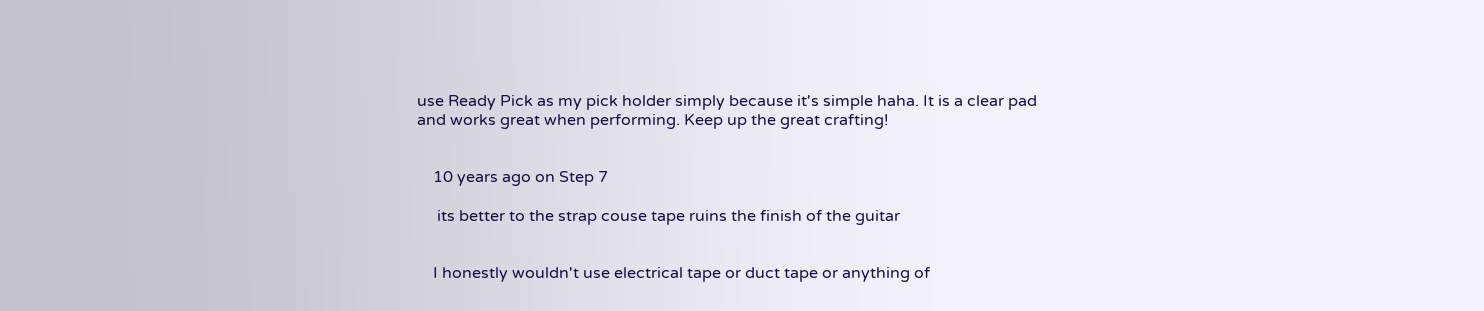use Ready Pick as my pick holder simply because it's simple haha. It is a clear pad and works great when performing. Keep up the great crafting!


    10 years ago on Step 7

     its better to the strap couse tape ruins the finish of the guitar


    I honestly wouldn't use electrical tape or duct tape or anything of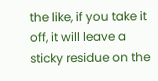the like, if you take it off, it will leave a sticky residue on the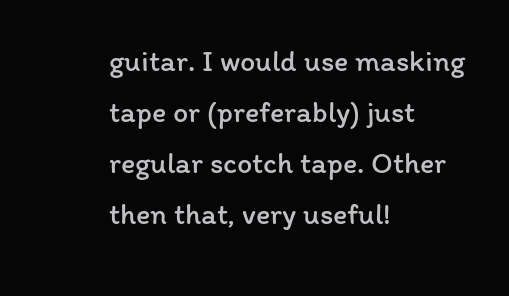guitar. I would use masking tape or (preferably) just regular scotch tape. Other then that, very useful!